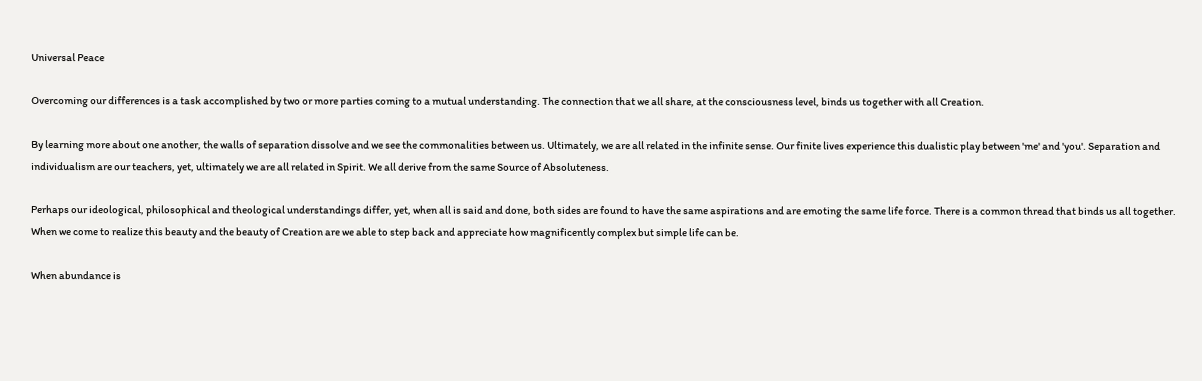Universal Peace

Overcoming our differences is a task accomplished by two or more parties coming to a mutual understanding. The connection that we all share, at the consciousness level, binds us together with all Creation.

By learning more about one another, the walls of separation dissolve and we see the commonalities between us. Ultimately, we are all related in the infinite sense. Our finite lives experience this dualistic play between 'me' and 'you'. Separation and individualism are our teachers, yet, ultimately we are all related in Spirit. We all derive from the same Source of Absoluteness.

Perhaps our ideological, philosophical and theological understandings differ, yet, when all is said and done, both sides are found to have the same aspirations and are emoting the same life force. There is a common thread that binds us all together. When we come to realize this beauty and the beauty of Creation are we able to step back and appreciate how magnificently complex but simple life can be.

When abundance is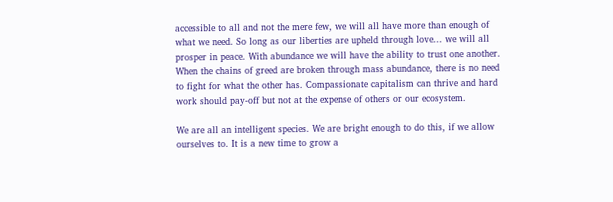accessible to all and not the mere few, we will all have more than enough of what we need. So long as our liberties are upheld through love... we will all prosper in peace. With abundance we will have the ability to trust one another. When the chains of greed are broken through mass abundance, there is no need to fight for what the other has. Compassionate capitalism can thrive and hard work should pay-off but not at the expense of others or our ecosystem.

We are all an intelligent species. We are bright enough to do this, if we allow ourselves to. It is a new time to grow a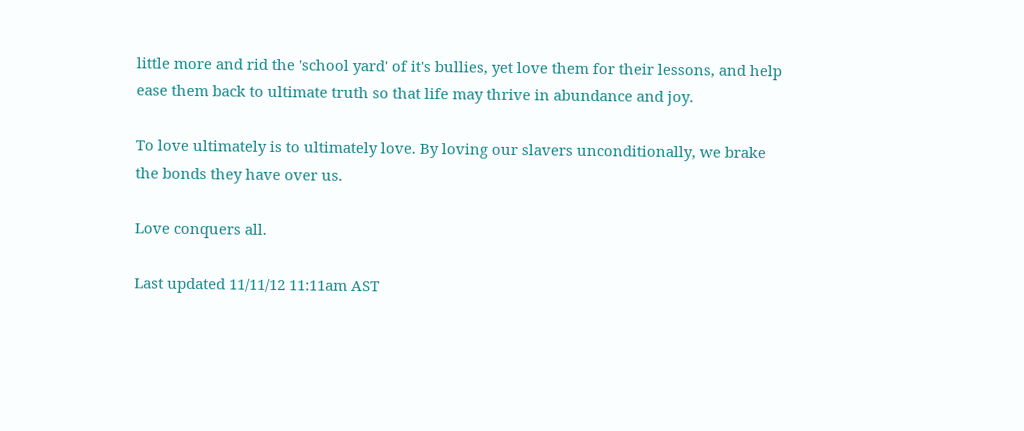little more and rid the 'school yard' of it's bullies, yet love them for their lessons, and help ease them back to ultimate truth so that life may thrive in abundance and joy.

To love ultimately is to ultimately love. By loving our slavers unconditionally, we brake the bonds they have over us.

Love conquers all.

Last updated 11/11/12 11:11am AST